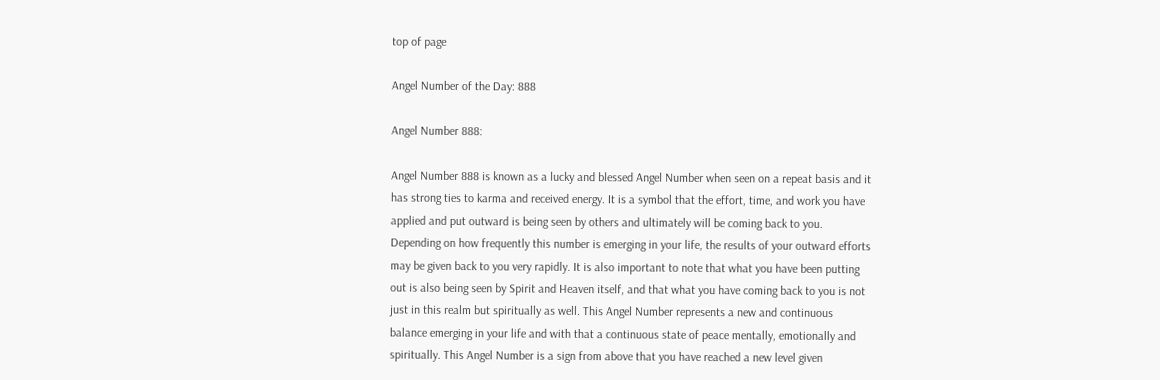top of page

Angel Number of the Day: 888

Angel Number 888:

Angel Number 888 is known as a lucky and blessed Angel Number when seen on a repeat basis and it has strong ties to karma and received energy. It is a symbol that the effort, time, and work you have applied and put outward is being seen by others and ultimately will be coming back to you. Depending on how frequently this number is emerging in your life, the results of your outward efforts may be given back to you very rapidly. It is also important to note that what you have been putting out is also being seen by Spirit and Heaven itself, and that what you have coming back to you is not just in this realm but spiritually as well. This Angel Number represents a new and continuous balance emerging in your life and with that a continuous state of peace mentally, emotionally and spiritually. This Angel Number is a sign from above that you have reached a new level given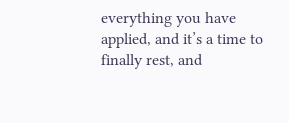everything you have applied, and it’s a time to finally rest, and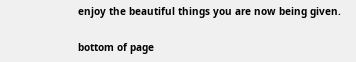enjoy the beautiful things you are now being given.

bottom of page